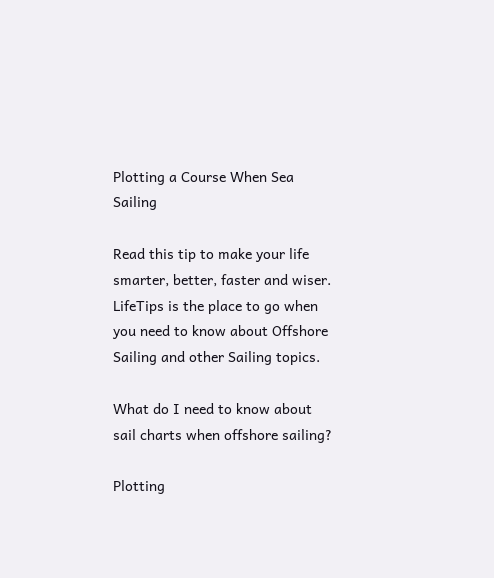Plotting a Course When Sea Sailing

Read this tip to make your life smarter, better, faster and wiser. LifeTips is the place to go when you need to know about Offshore Sailing and other Sailing topics.

What do I need to know about sail charts when offshore sailing?

Plotting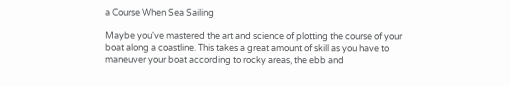a Course When Sea Sailing

Maybe you've mastered the art and science of plotting the course of your boat along a coastline. This takes a great amount of skill as you have to maneuver your boat according to rocky areas, the ebb and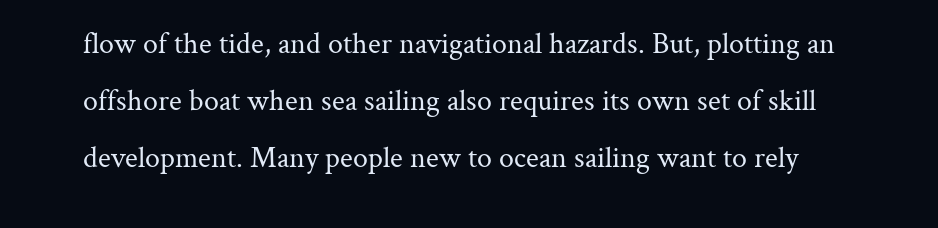flow of the tide, and other navigational hazards. But, plotting an offshore boat when sea sailing also requires its own set of skill development. Many people new to ocean sailing want to rely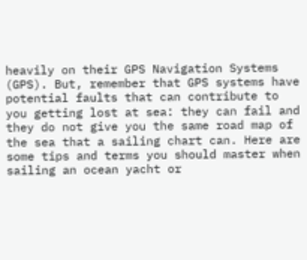heavily on their GPS Navigation Systems (GPS). But, remember that GPS systems have potential faults that can contribute to you getting lost at sea: they can fail and they do not give you the same road map of the sea that a sailing chart can. Here are some tips and terms you should master when sailing an ocean yacht or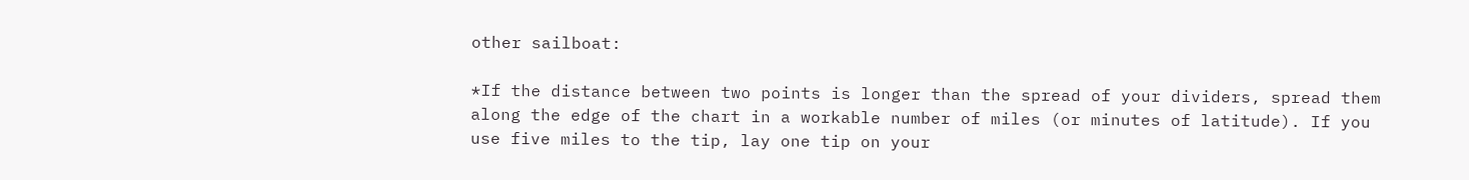other sailboat:

*If the distance between two points is longer than the spread of your dividers, spread them along the edge of the chart in a workable number of miles (or minutes of latitude). If you use five miles to the tip, lay one tip on your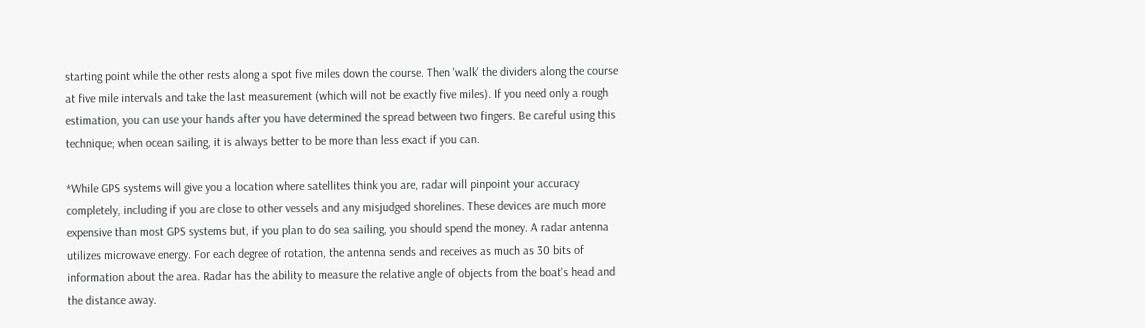starting point while the other rests along a spot five miles down the course. Then 'walk' the dividers along the course at five mile intervals and take the last measurement (which will not be exactly five miles). If you need only a rough estimation, you can use your hands after you have determined the spread between two fingers. Be careful using this technique; when ocean sailing, it is always better to be more than less exact if you can.

*While GPS systems will give you a location where satellites think you are, radar will pinpoint your accuracy completely, including if you are close to other vessels and any misjudged shorelines. These devices are much more expensive than most GPS systems but, if you plan to do sea sailing, you should spend the money. A radar antenna utilizes microwave energy. For each degree of rotation, the antenna sends and receives as much as 30 bits of information about the area. Radar has the ability to measure the relative angle of objects from the boat's head and the distance away.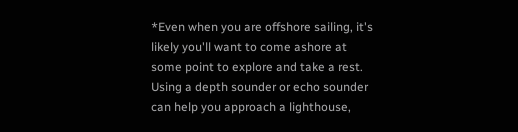*Even when you are offshore sailing, it's likely you'll want to come ashore at some point to explore and take a rest. Using a depth sounder or echo sounder can help you approach a lighthouse,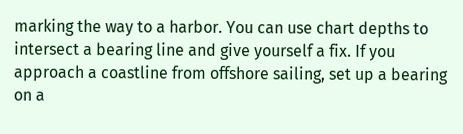marking the way to a harbor. You can use chart depths to intersect a bearing line and give yourself a fix. If you approach a coastline from offshore sailing, set up a bearing on a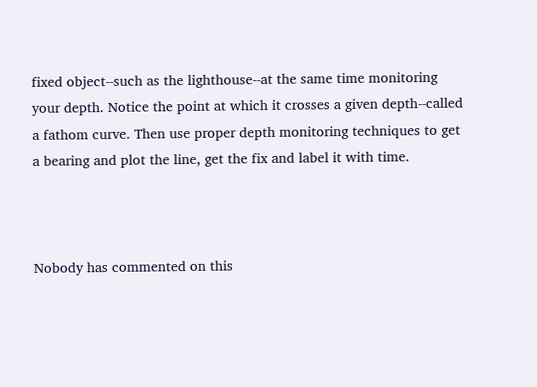fixed object--such as the lighthouse--at the same time monitoring your depth. Notice the point at which it crosses a given depth--called a fathom curve. Then use proper depth monitoring techniques to get a bearing and plot the line, get the fix and label it with time.



Nobody has commented on this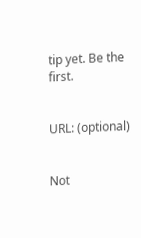tip yet. Be the first.


URL: (optional)


Not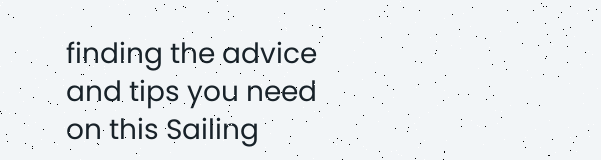finding the advice and tips you need on this Sailing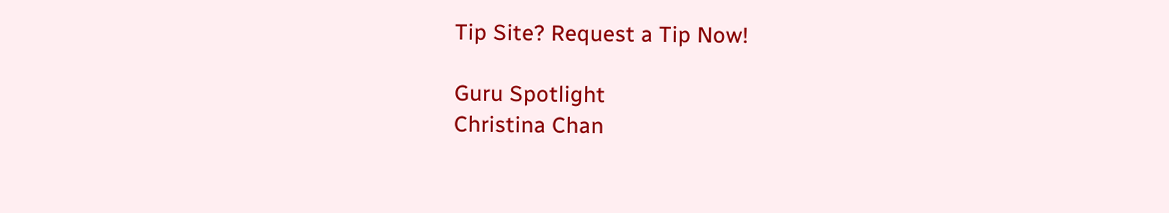Tip Site? Request a Tip Now!

Guru Spotlight
Christina Chan